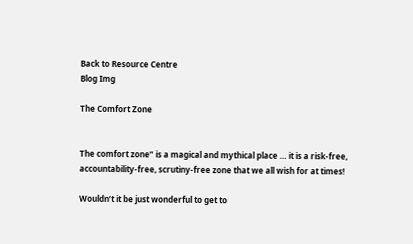Back to Resource Centre
Blog Img

The Comfort Zone


The comfort zone” is a magical and mythical place … it is a risk-free, accountability-free, scrutiny-free zone that we all wish for at times!

Wouldn’t it be just wonderful to get to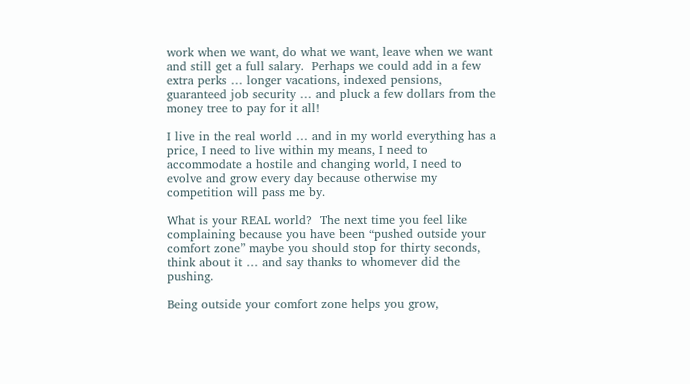work when we want, do what we want, leave when we want and still get a full salary.  Perhaps we could add in a few extra perks … longer vacations, indexed pensions, guaranteed job security … and pluck a few dollars from the money tree to pay for it all!

I live in the real world … and in my world everything has a price, I need to live within my means, I need to accommodate a hostile and changing world, I need to evolve and grow every day because otherwise my competition will pass me by.

What is your REAL world?  The next time you feel like complaining because you have been “pushed outside your comfort zone” maybe you should stop for thirty seconds, think about it … and say thanks to whomever did the pushing.

Being outside your comfort zone helps you grow,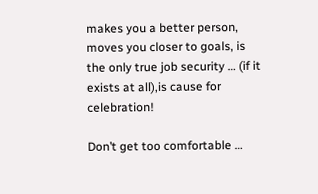makes you a better person, moves you closer to goals, is the only true job security … (if it exists at all),is cause for celebration!

Don’t get too comfortable …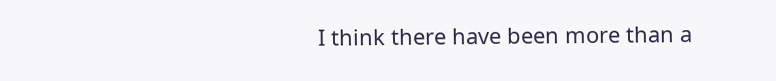I think there have been more than a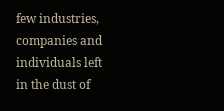few industries, companies and individuals left in the dust of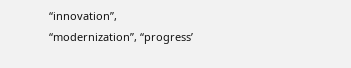“innovation”, “modernization”, “progress’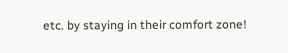etc. by staying in their comfort zone!